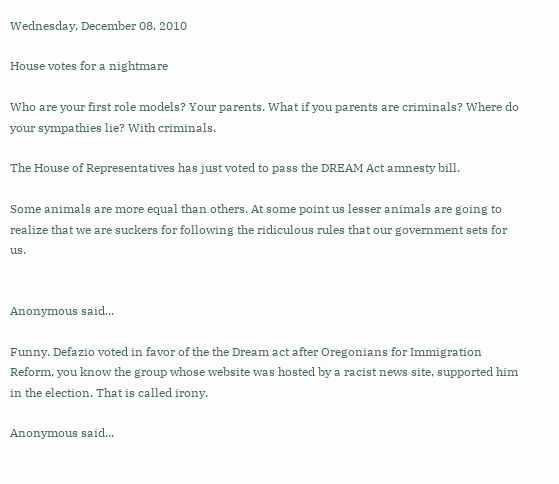Wednesday, December 08, 2010

House votes for a nightmare

Who are your first role models? Your parents. What if you parents are criminals? Where do your sympathies lie? With criminals.

The House of Representatives has just voted to pass the DREAM Act amnesty bill.

Some animals are more equal than others. At some point us lesser animals are going to realize that we are suckers for following the ridiculous rules that our government sets for us.


Anonymous said...

Funny. Defazio voted in favor of the the Dream act after Oregonians for Immigration Reform, you know the group whose website was hosted by a racist news site, supported him in the election. That is called irony.

Anonymous said...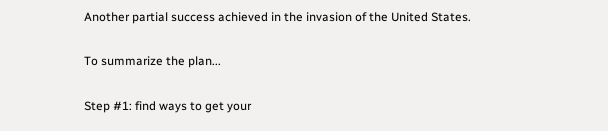Another partial success achieved in the invasion of the United States.

To summarize the plan...

Step #1: find ways to get your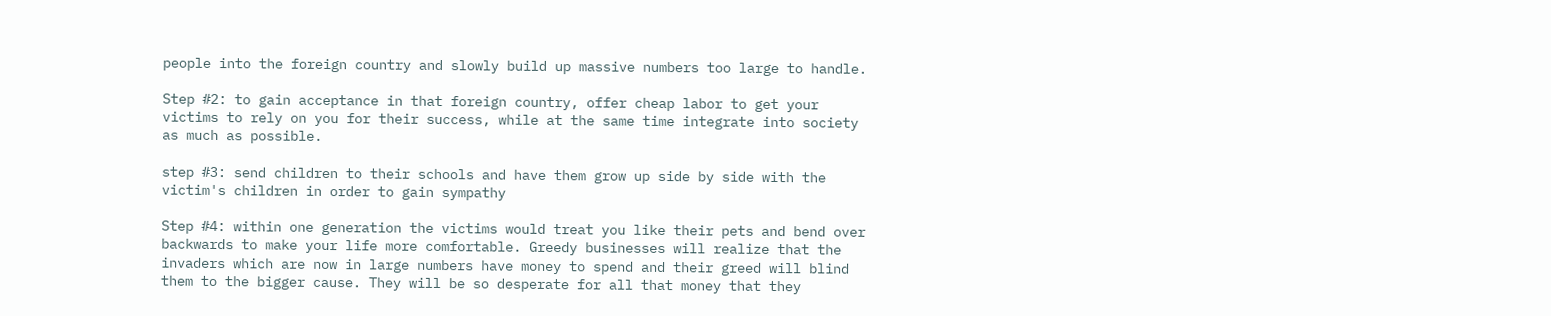people into the foreign country and slowly build up massive numbers too large to handle.

Step #2: to gain acceptance in that foreign country, offer cheap labor to get your victims to rely on you for their success, while at the same time integrate into society as much as possible.

step #3: send children to their schools and have them grow up side by side with the victim's children in order to gain sympathy

Step #4: within one generation the victims would treat you like their pets and bend over backwards to make your life more comfortable. Greedy businesses will realize that the invaders which are now in large numbers have money to spend and their greed will blind them to the bigger cause. They will be so desperate for all that money that they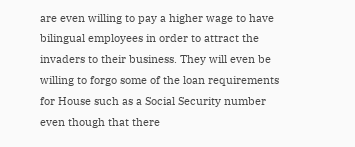are even willing to pay a higher wage to have bilingual employees in order to attract the invaders to their business. They will even be willing to forgo some of the loan requirements for House such as a Social Security number even though that there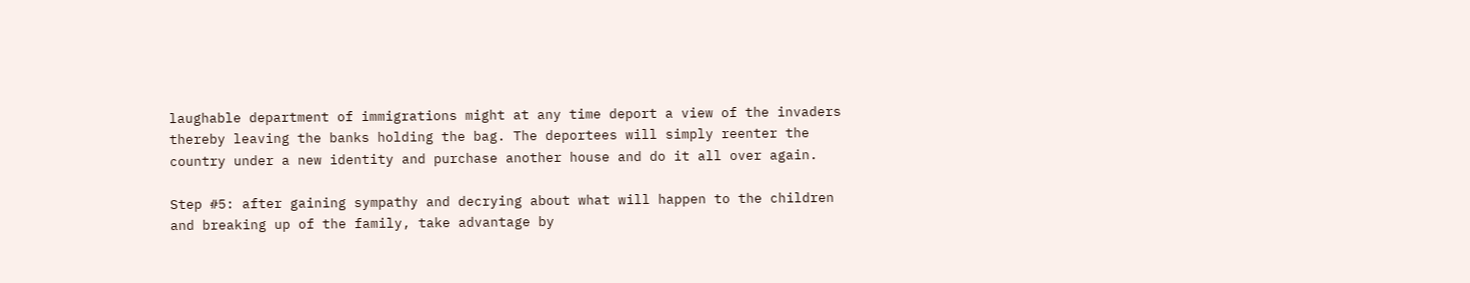laughable department of immigrations might at any time deport a view of the invaders thereby leaving the banks holding the bag. The deportees will simply reenter the country under a new identity and purchase another house and do it all over again.

Step #5: after gaining sympathy and decrying about what will happen to the children and breaking up of the family, take advantage by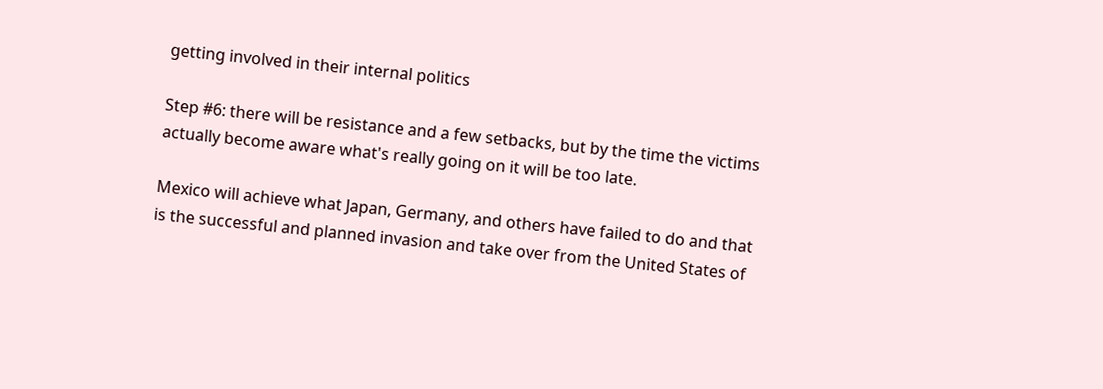getting involved in their internal politics

Step #6: there will be resistance and a few setbacks, but by the time the victims actually become aware what's really going on it will be too late.

Mexico will achieve what Japan, Germany, and others have failed to do and that is the successful and planned invasion and take over from the United States of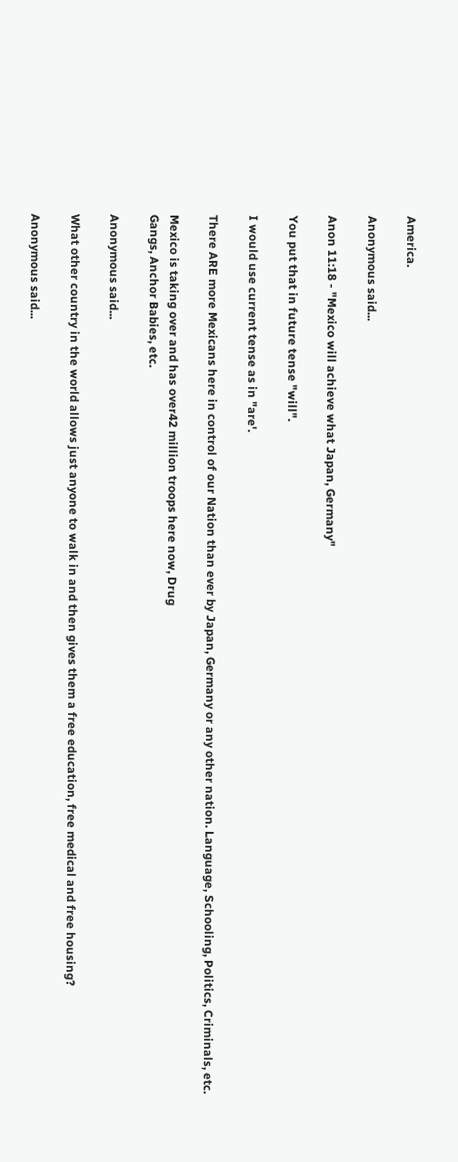America.

Anonymous said...

Anon 11:18 - "Mexico will achieve what Japan, Germany"

You put that in future tense "will".

I would use current tense as in "are'.

There ARE more Mexicans here in control of our Nation than ever by Japan, Germany or any other nation. Language, Schooling, Politics, Criminals, etc.

Mexico is taking over and has over42 million troops here now, Drug
Gangs, Anchor Babies, etc.

Anonymous said...

What other country in the world allows just anyone to walk in and then gives them a free education, free medical and free housing?

Anonymous said...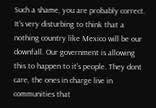Such a shame, you are probably correct. It's very disturbing to think that a nothing country like Mexico will be our downfall. Our government is allowing this to happen to it's people. They dont care, the ones in charge live in communities that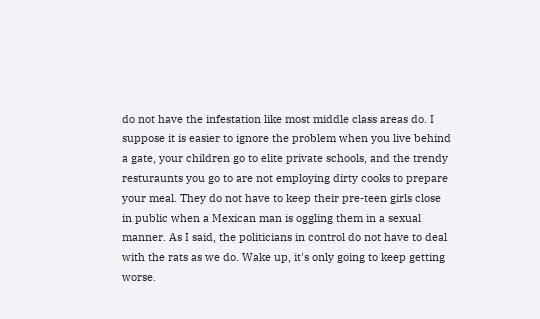do not have the infestation like most middle class areas do. I suppose it is easier to ignore the problem when you live behind a gate, your children go to elite private schools, and the trendy resturaunts you go to are not employing dirty cooks to prepare your meal. They do not have to keep their pre-teen girls close in public when a Mexican man is oggling them in a sexual manner. As I said, the politicians in control do not have to deal with the rats as we do. Wake up, it's only going to keep getting worse.